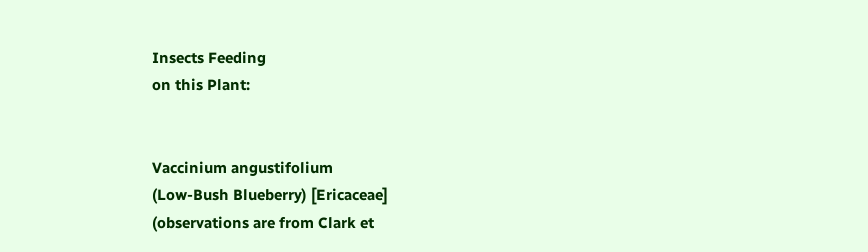Insects Feeding
on this Plant:


Vaccinium angustifolium
(Low-Bush Blueberry) [Ericaceae]
(observations are from Clark et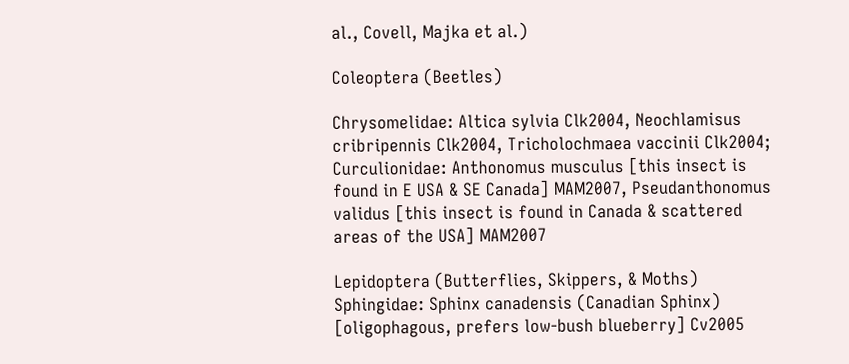al., Covell, Majka et al.)

Coleoptera (Beetles)

Chrysomelidae: Altica sylvia Clk2004, Neochlamisus cribripennis Clk2004, Tricholochmaea vaccinii Clk2004; Curculionidae: Anthonomus musculus [this insect is found in E USA & SE Canada] MAM2007, Pseudanthonomus validus [this insect is found in Canada & scattered areas of the USA] MAM2007

Lepidoptera (Butterflies, Skippers, & Moths)
Sphingidae: Sphinx canadensis (Canadian Sphinx) [oligophagous, prefers low-bush blueberry] Cv2005